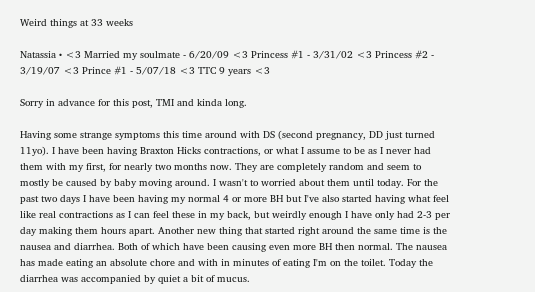Weird things at 33 weeks

Natassia • <3 Married my soulmate - 6/20/09 <3 Princess #1 - 3/31/02 <3 Princess #2 - 3/19/07 <3 Prince #1 - 5/07/18 <3 TTC 9 years <3

Sorry in advance for this post, TMI and kinda long.

Having some strange symptoms this time around with DS (second pregnancy, DD just turned 11yo). I have been having Braxton Hicks contractions, or what I assume to be as I never had them with my first, for nearly two months now. They are completely random and seem to mostly be caused by baby moving around. I wasn't to worried about them until today. For the past two days I have been having my normal 4 or more BH but I've also started having what feel like real contractions as I can feel these in my back, but weirdly enough I have only had 2-3 per day making them hours apart. Another new thing that started right around the same time is the nausea and diarrhea. Both of which have been causing even more BH then normal. The nausea has made eating an absolute chore and with in minutes of eating I'm on the toilet. Today the diarrhea was accompanied by quiet a bit of mucus.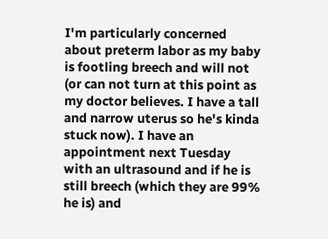I'm particularly concerned about preterm labor as my baby is footling breech and will not (or can not turn at this point as my doctor believes. I have a tall and narrow uterus so he's kinda stuck now). I have an appointment next Tuesday with an ultrasound and if he is still breech (which they are 99% he is) and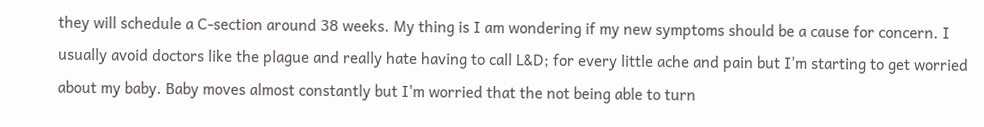they will schedule a C-section around 38 weeks. My thing is I am wondering if my new symptoms should be a cause for concern. I usually avoid doctors like the plague and really hate having to call L&D; for every little ache and pain but I'm starting to get worried about my baby. Baby moves almost constantly but I'm worried that the not being able to turn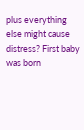plus everything else might cause distress? First baby was born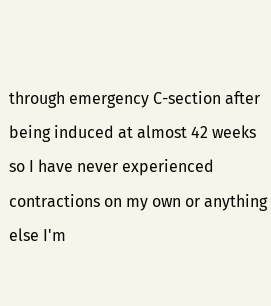through emergency C-section after being induced at almost 42 weeks so I have never experienced contractions on my own or anything else I'm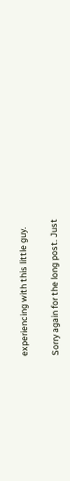experiencing with this little guy.

Sorry again for the long post. Just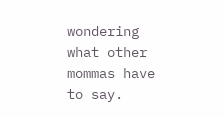wondering what other mommas have to say.